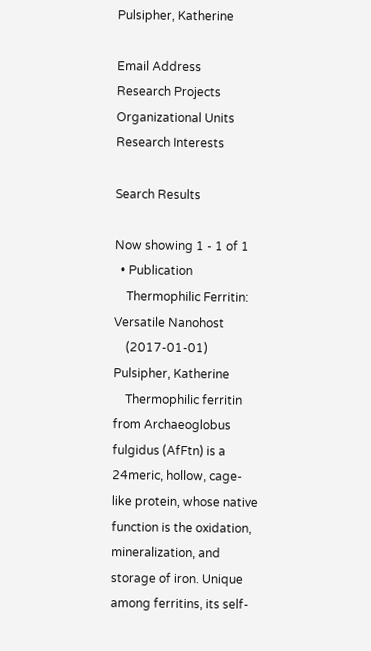Pulsipher, Katherine

Email Address
Research Projects
Organizational Units
Research Interests

Search Results

Now showing 1 - 1 of 1
  • Publication
    Thermophilic Ferritin: Versatile Nanohost
    (2017-01-01) Pulsipher, Katherine
    Thermophilic ferritin from Archaeoglobus fulgidus (AfFtn) is a 24meric, hollow, cage-like protein, whose native function is the oxidation, mineralization, and storage of iron. Unique among ferritins, its self-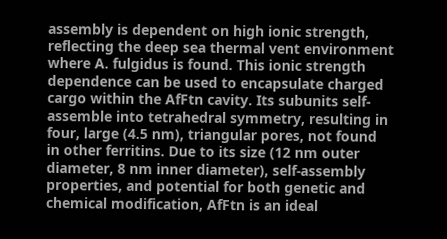assembly is dependent on high ionic strength, reflecting the deep sea thermal vent environment where A. fulgidus is found. This ionic strength dependence can be used to encapsulate charged cargo within the AfFtn cavity. Its subunits self-assemble into tetrahedral symmetry, resulting in four, large (4.5 nm), triangular pores, not found in other ferritins. Due to its size (12 nm outer diameter, 8 nm inner diameter), self-assembly properties, and potential for both genetic and chemical modification, AfFtn is an ideal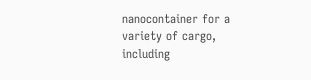nanocontainer for a variety of cargo, including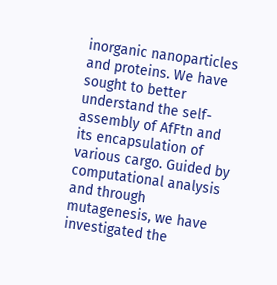inorganic nanoparticles and proteins. We have sought to better understand the self-assembly of AfFtn and its encapsulation of various cargo. Guided by computational analysis and through mutagenesis, we have investigated the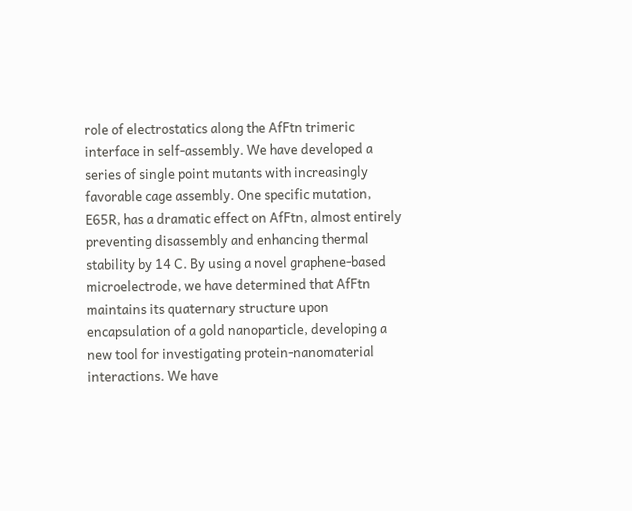role of electrostatics along the AfFtn trimeric interface in self-assembly. We have developed a series of single point mutants with increasingly favorable cage assembly. One specific mutation, E65R, has a dramatic effect on AfFtn, almost entirely preventing disassembly and enhancing thermal stability by 14 C. By using a novel graphene-based microelectrode, we have determined that AfFtn maintains its quaternary structure upon encapsulation of a gold nanoparticle, developing a new tool for investigating protein-nanomaterial interactions. We have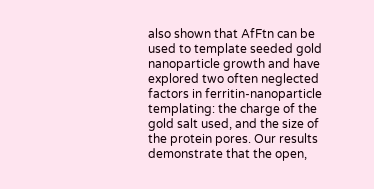also shown that AfFtn can be used to template seeded gold nanoparticle growth and have explored two often neglected factors in ferritin-nanoparticle templating: the charge of the gold salt used, and the size of the protein pores. Our results demonstrate that the open,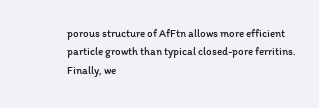porous structure of AfFtn allows more efficient particle growth than typical closed-pore ferritins. Finally, we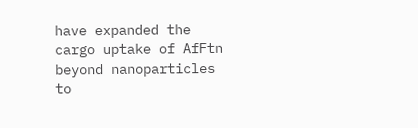have expanded the cargo uptake of AfFtn beyond nanoparticles to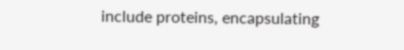include proteins, encapsulating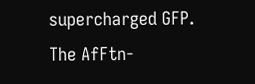supercharged GFP. The AfFtn-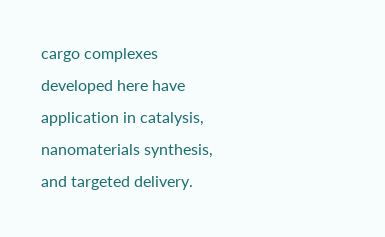cargo complexes developed here have application in catalysis, nanomaterials synthesis, and targeted delivery.